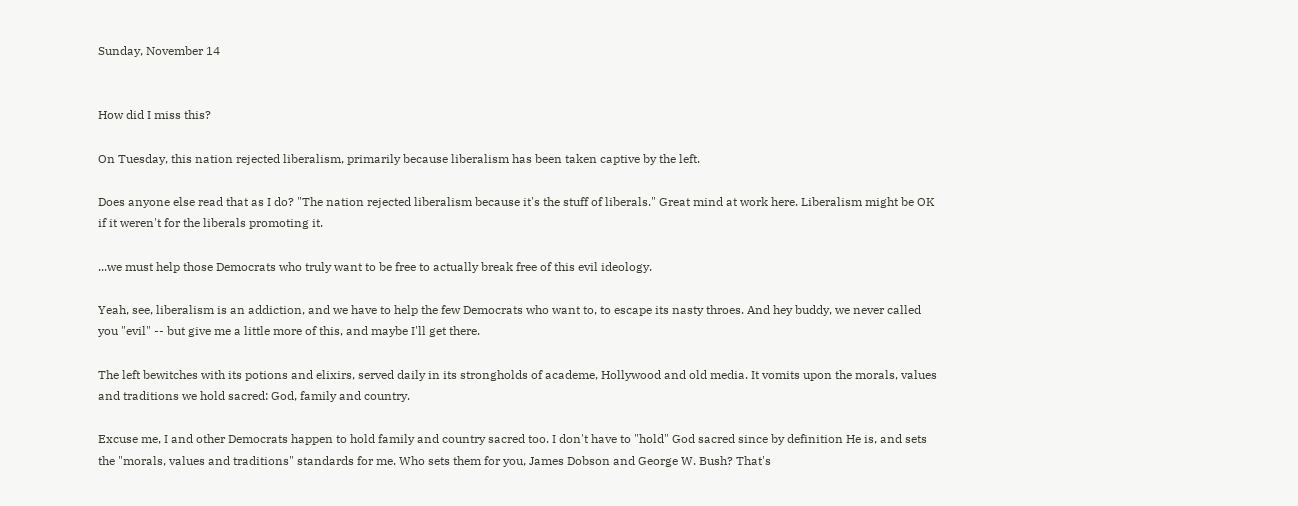Sunday, November 14


How did I miss this?

On Tuesday, this nation rejected liberalism, primarily because liberalism has been taken captive by the left.

Does anyone else read that as I do? "The nation rejected liberalism because it's the stuff of liberals." Great mind at work here. Liberalism might be OK if it weren't for the liberals promoting it.

...we must help those Democrats who truly want to be free to actually break free of this evil ideology.

Yeah, see, liberalism is an addiction, and we have to help the few Democrats who want to, to escape its nasty throes. And hey buddy, we never called you "evil" -- but give me a little more of this, and maybe I'll get there.

The left bewitches with its potions and elixirs, served daily in its strongholds of academe, Hollywood and old media. It vomits upon the morals, values and traditions we hold sacred: God, family and country.

Excuse me, I and other Democrats happen to hold family and country sacred too. I don't have to "hold" God sacred since by definition He is, and sets the "morals, values and traditions" standards for me. Who sets them for you, James Dobson and George W. Bush? That's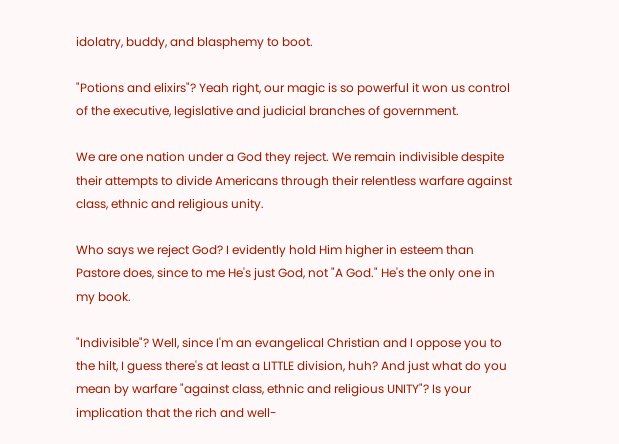idolatry, buddy, and blasphemy to boot.

"Potions and elixirs"? Yeah right, our magic is so powerful it won us control of the executive, legislative and judicial branches of government.

We are one nation under a God they reject. We remain indivisible despite their attempts to divide Americans through their relentless warfare against class, ethnic and religious unity.

Who says we reject God? I evidently hold Him higher in esteem than Pastore does, since to me He's just God, not "A God." He's the only one in my book.

"Indivisible"? Well, since I'm an evangelical Christian and I oppose you to the hilt, I guess there's at least a LITTLE division, huh? And just what do you mean by warfare "against class, ethnic and religious UNITY"? Is your implication that the rich and well-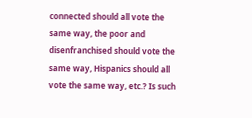connected should all vote the same way, the poor and disenfranchised should vote the same way, Hispanics should all vote the same way, etc.? Is such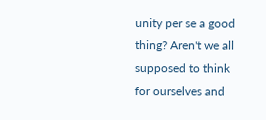unity per se a good thing? Aren't we all supposed to think for ourselves and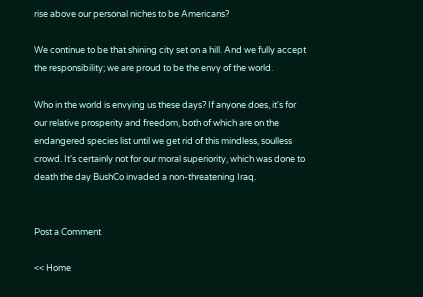rise above our personal niches to be Americans?

We continue to be that shining city set on a hill. And we fully accept the responsibility; we are proud to be the envy of the world.

Who in the world is envying us these days? If anyone does, it's for our relative prosperity and freedom, both of which are on the endangered species list until we get rid of this mindless, soulless crowd. It's certainly not for our moral superiority, which was done to death the day BushCo invaded a non-threatening Iraq.


Post a Comment

<< Home